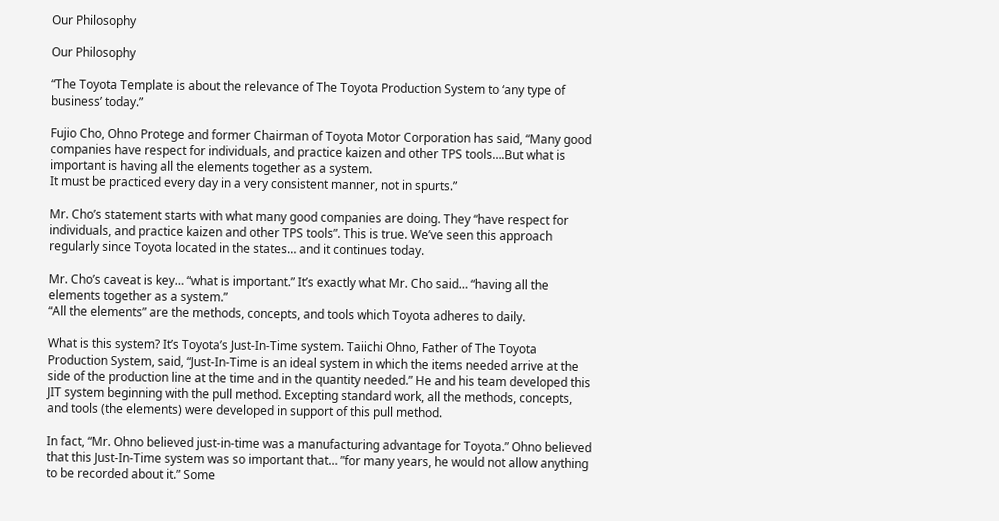Our Philosophy

Our Philosophy

“The Toyota Template is about the relevance of The Toyota Production System to ‘any type of business’ today.”

Fujio Cho, Ohno Protege and former Chairman of Toyota Motor Corporation has said, “Many good companies have respect for individuals, and practice kaizen and other TPS tools….But what is important is having all the elements together as a system.
It must be practiced every day in a very consistent manner, not in spurts.”

Mr. Cho’s statement starts with what many good companies are doing. They “have respect for individuals, and practice kaizen and other TPS tools”. This is true. We’ve seen this approach regularly since Toyota located in the states… and it continues today.

Mr. Cho’s caveat is key… “what is important.” It’s exactly what Mr. Cho said… “having all the elements together as a system.”
“All the elements” are the methods, concepts, and tools which Toyota adheres to daily.

What is this system? It’s Toyota’s Just-In-Time system. Taiichi Ohno, Father of The Toyota Production System, said, “Just-In-Time is an ideal system in which the items needed arrive at the side of the production line at the time and in the quantity needed.” He and his team developed this JIT system beginning with the pull method. Excepting standard work, all the methods, concepts, and tools (the elements) were developed in support of this pull method.

In fact, “Mr. Ohno believed just-in-time was a manufacturing advantage for Toyota.” Ohno believed that this Just-In-Time system was so important that… ”for many years, he would not allow anything to be recorded about it.” Some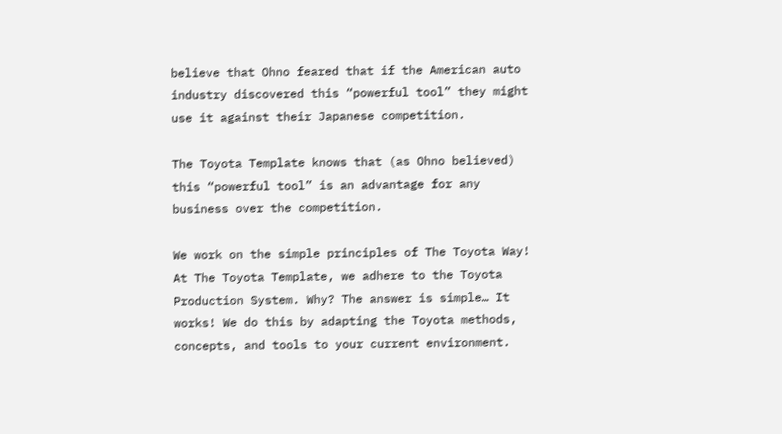believe that Ohno feared that if the American auto industry discovered this “powerful tool” they might use it against their Japanese competition.

The Toyota Template knows that (as Ohno believed) this “powerful tool” is an advantage for any business over the competition.

We work on the simple principles of The Toyota Way! At The Toyota Template, we adhere to the Toyota Production System. Why? The answer is simple… It works! We do this by adapting the Toyota methods, concepts, and tools to your current environment.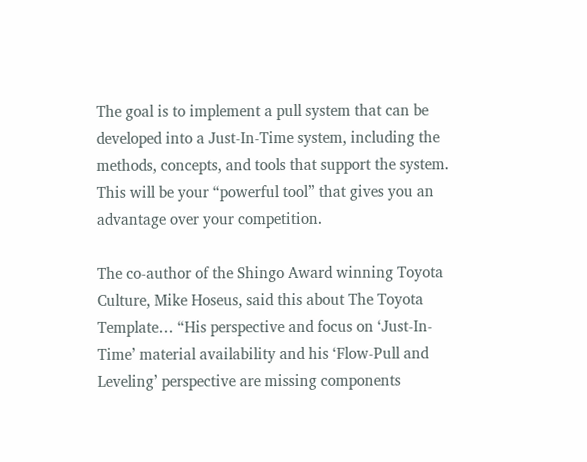The goal is to implement a pull system that can be developed into a Just-In-Time system, including the methods, concepts, and tools that support the system. This will be your “powerful tool” that gives you an advantage over your competition.

The co-author of the Shingo Award winning Toyota Culture, Mike Hoseus, said this about The Toyota Template… “His perspective and focus on ‘Just-In-Time’ material availability and his ‘Flow-Pull and Leveling’ perspective are missing components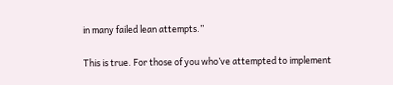in many failed lean attempts.”

This is true. For those of you who’ve attempted to implement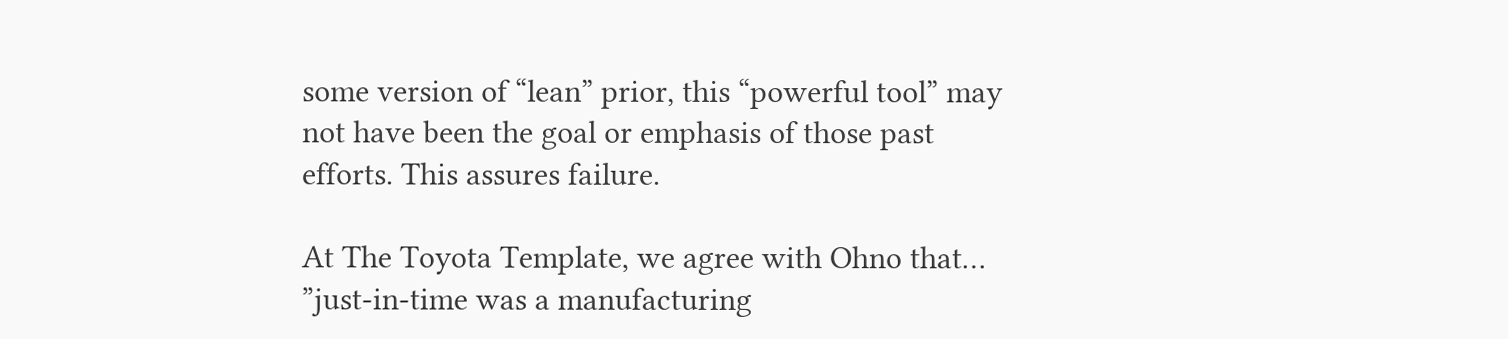some version of “lean” prior, this “powerful tool” may not have been the goal or emphasis of those past efforts. This assures failure.

At The Toyota Template, we agree with Ohno that… ”just-in-time was a manufacturing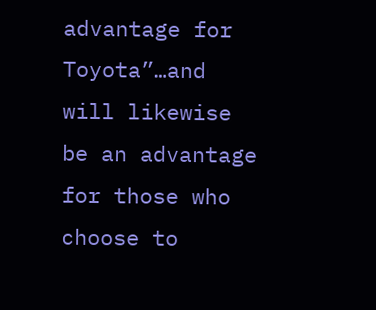advantage for Toyota”…and will likewise be an advantage for those who choose to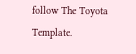follow The Toyota Template.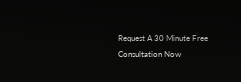Request A 30 Minute Free Consultation Now